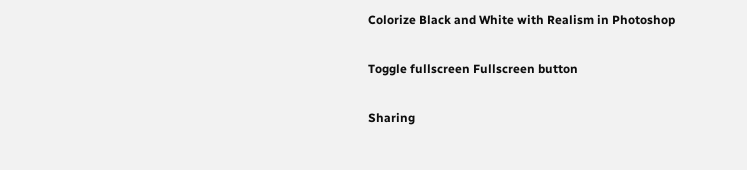Colorize Black and White with Realism in Photoshop

Toggle fullscreen Fullscreen button

Sharing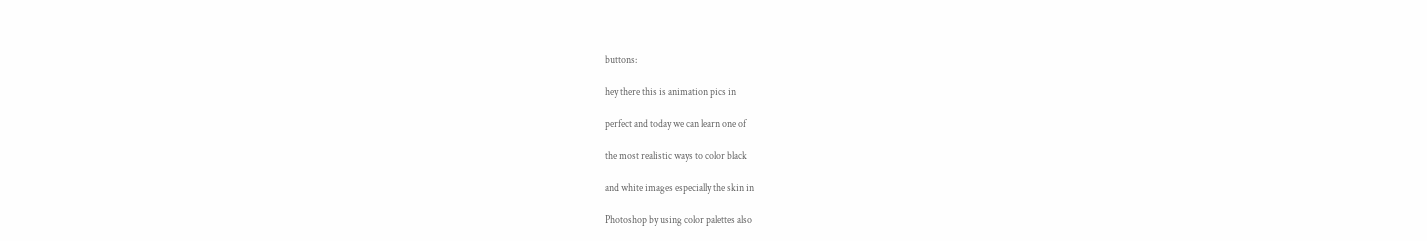buttons:

hey there this is animation pics in

perfect and today we can learn one of

the most realistic ways to color black

and white images especially the skin in

Photoshop by using color palettes also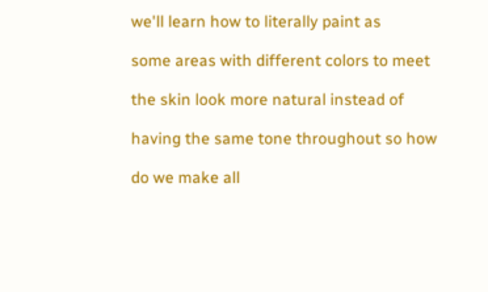we'll learn how to literally paint as

some areas with different colors to meet

the skin look more natural instead of

having the same tone throughout so how

do we make all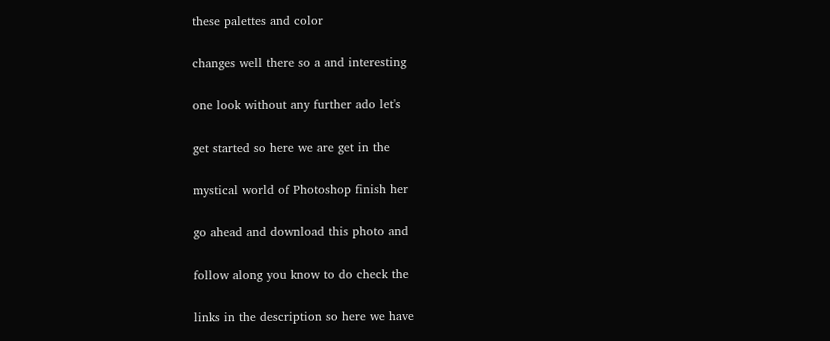these palettes and color

changes well there so a and interesting

one look without any further ado let's

get started so here we are get in the

mystical world of Photoshop finish her

go ahead and download this photo and

follow along you know to do check the

links in the description so here we have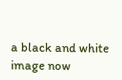a black and white image now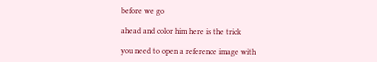before we go

ahead and color him here is the trick

you need to open a reference image with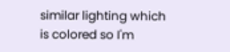similar lighting which is colored so I'm